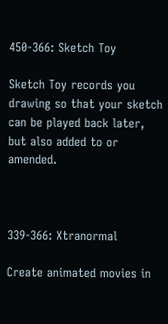450-366: Sketch Toy

Sketch Toy records you drawing so that your sketch can be played back later, but also added to or amended.



339-366: Xtranormal

Create animated movies in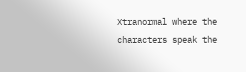Xtranormal where the characters speak the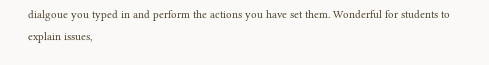dialgoue you typed in and perform the actions you have set them. Wonderful for students to explain issues,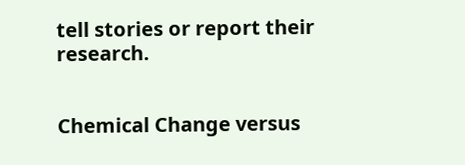tell stories or report their research.


Chemical Change versus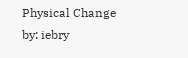Physical Change
by: iebry